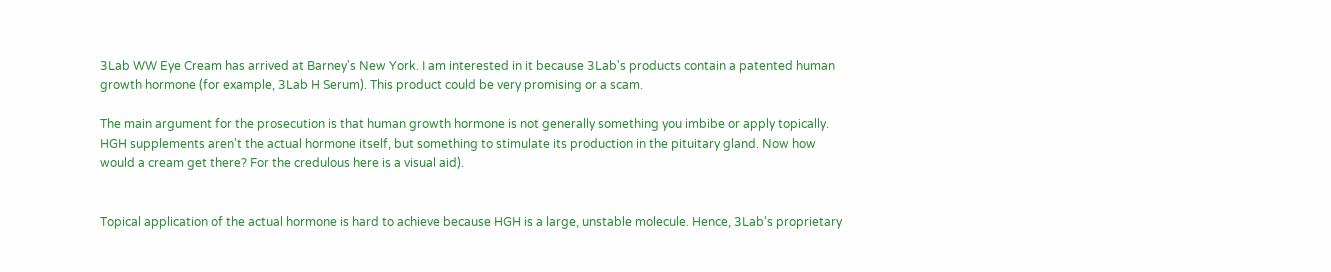3Lab WW Eye Cream has arrived at Barney's New York. I am interested in it because 3Lab's products contain a patented human growth hormone (for example, 3Lab H Serum). This product could be very promising or a scam.

The main argument for the prosecution is that human growth hormone is not generally something you imbibe or apply topically. HGH supplements aren't the actual hormone itself, but something to stimulate its production in the pituitary gland. Now how would a cream get there? For the credulous here is a visual aid).


Topical application of the actual hormone is hard to achieve because HGH is a large, unstable molecule. Hence, 3Lab's proprietary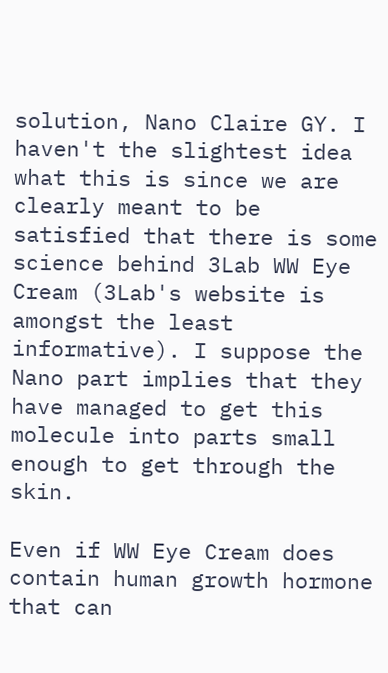solution, Nano Claire GY. I haven't the slightest idea what this is since we are clearly meant to be satisfied that there is some science behind 3Lab WW Eye Cream (3Lab's website is amongst the least informative). I suppose the Nano part implies that they have managed to get this molecule into parts small enough to get through the skin.

Even if WW Eye Cream does contain human growth hormone that can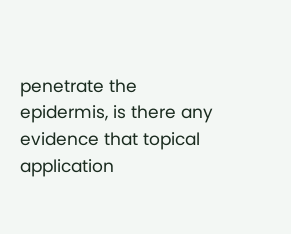penetrate the epidermis, is there any evidence that topical application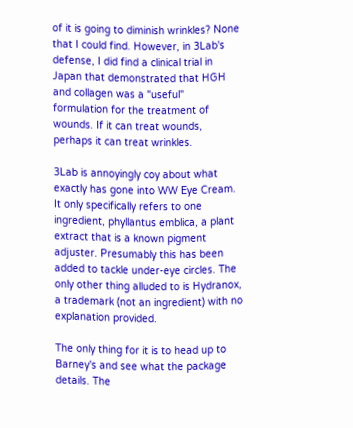of it is going to diminish wrinkles? None that I could find. However, in 3Lab's defense, I did find a clinical trial in Japan that demonstrated that HGH and collagen was a "useful" formulation for the treatment of wounds. If it can treat wounds, perhaps it can treat wrinkles.

3Lab is annoyingly coy about what exactly has gone into WW Eye Cream. It only specifically refers to one ingredient, phyllantus emblica, a plant extract that is a known pigment adjuster. Presumably this has been added to tackle under-eye circles. The only other thing alluded to is Hydranox, a trademark (not an ingredient) with no explanation provided.

The only thing for it is to head up to Barney's and see what the package details. The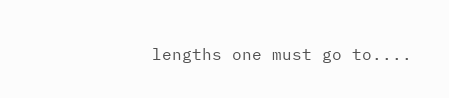lengths one must go to....